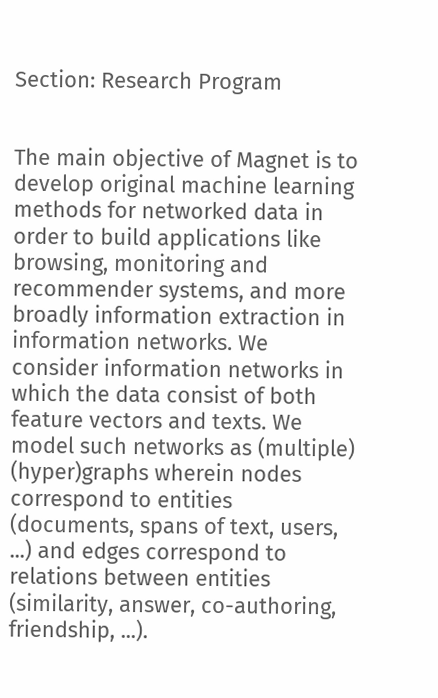Section: Research Program


The main objective of Magnet is to develop original machine learning methods for networked data in order to build applications like browsing, monitoring and recommender systems, and more broadly information extraction in information networks. We consider information networks in which the data consist of both feature vectors and texts. We model such networks as (multiple) (hyper)graphs wherein nodes correspond to entities (documents, spans of text, users, ...) and edges correspond to relations between entities (similarity, answer, co-authoring, friendship, ...).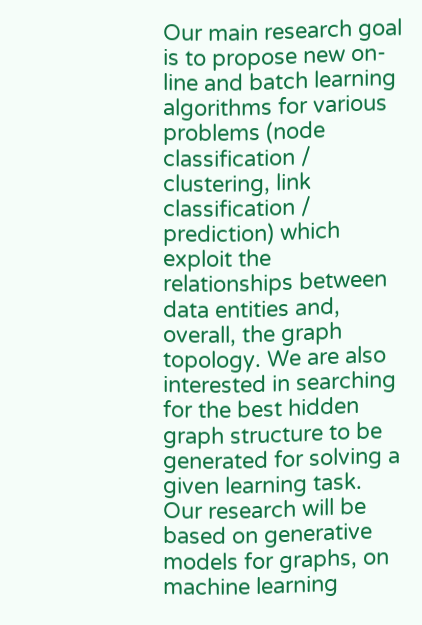Our main research goal is to propose new on-line and batch learning algorithms for various problems (node classification / clustering, link classification / prediction) which exploit the relationships between data entities and, overall, the graph topology. We are also interested in searching for the best hidden graph structure to be generated for solving a given learning task. Our research will be based on generative models for graphs, on machine learning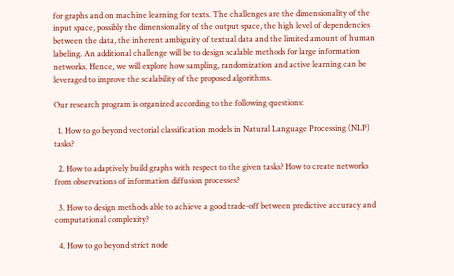for graphs and on machine learning for texts. The challenges are the dimensionality of the input space, possibly the dimensionality of the output space, the high level of dependencies between the data, the inherent ambiguity of textual data and the limited amount of human labeling. An additional challenge will be to design scalable methods for large information networks. Hence, we will explore how sampling, randomization and active learning can be leveraged to improve the scalability of the proposed algorithms.

Our research program is organized according to the following questions:

  1. How to go beyond vectorial classification models in Natural Language Processing (NLP) tasks?

  2. How to adaptively build graphs with respect to the given tasks? How to create networks from observations of information diffusion processes?

  3. How to design methods able to achieve a good trade-off between predictive accuracy and computational complexity?

  4. How to go beyond strict node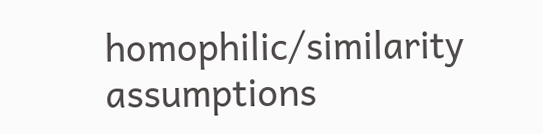homophilic/similarity assumptions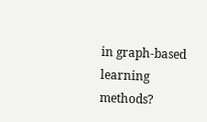in graph-based learning methods?